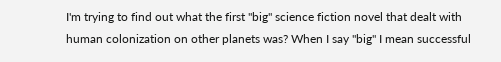I'm trying to find out what the first "big" science fiction novel that dealt with human colonization on other planets was? When I say "big" I mean successful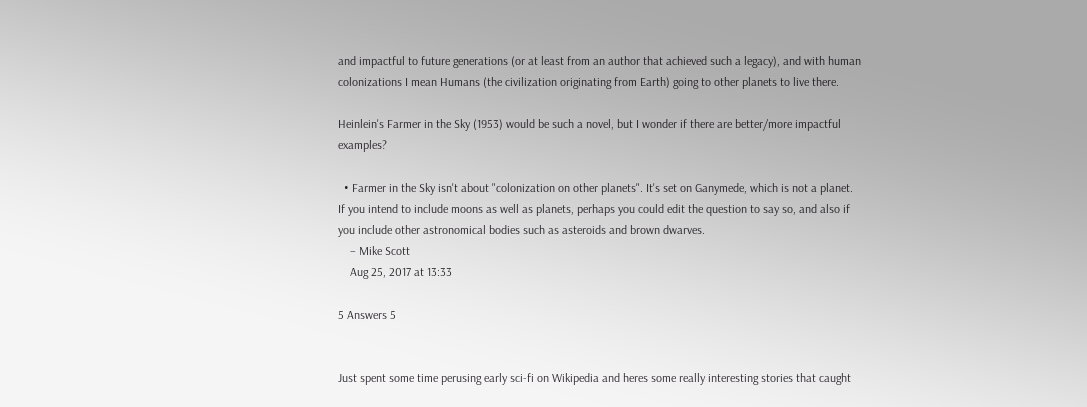and impactful to future generations (or at least from an author that achieved such a legacy), and with human colonizations I mean Humans (the civilization originating from Earth) going to other planets to live there.

Heinlein's Farmer in the Sky (1953) would be such a novel, but I wonder if there are better/more impactful examples?

  • Farmer in the Sky isn't about "colonization on other planets". It's set on Ganymede, which is not a planet. If you intend to include moons as well as planets, perhaps you could edit the question to say so, and also if you include other astronomical bodies such as asteroids and brown dwarves.
    – Mike Scott
    Aug 25, 2017 at 13:33

5 Answers 5


Just spent some time perusing early sci-fi on Wikipedia and heres some really interesting stories that caught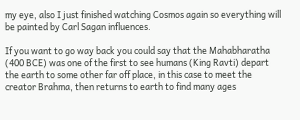my eye, also I just finished watching Cosmos again so everything will be painted by Carl Sagan influences.

If you want to go way back you could say that the Mahabharatha (400 BCE) was one of the first to see humans (King Ravti) depart the earth to some other far off place, in this case to meet the creator Brahma, then returns to earth to find many ages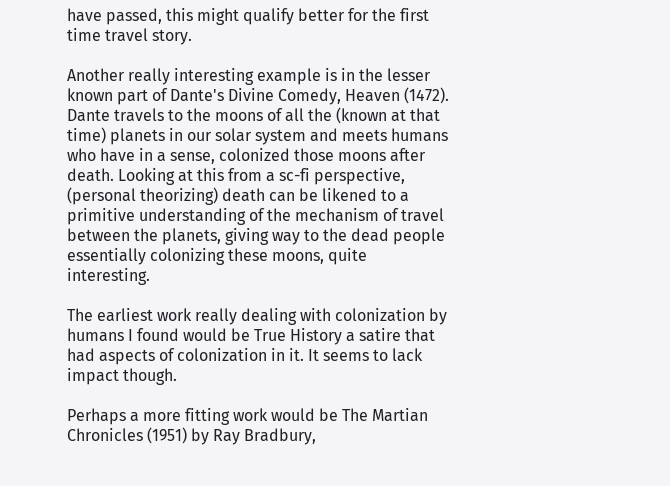have passed, this might qualify better for the first time travel story.

Another really interesting example is in the lesser known part of Dante's Divine Comedy, Heaven (1472). Dante travels to the moons of all the (known at that time) planets in our solar system and meets humans who have in a sense, colonized those moons after death. Looking at this from a sc-fi perspective, (personal theorizing) death can be likened to a primitive understanding of the mechanism of travel between the planets, giving way to the dead people essentially colonizing these moons, quite interesting.

The earliest work really dealing with colonization by humans I found would be True History a satire that had aspects of colonization in it. It seems to lack impact though.

Perhaps a more fitting work would be The Martian Chronicles (1951) by Ray Bradbury,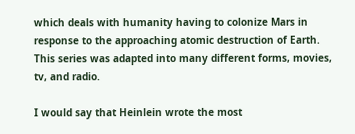which deals with humanity having to colonize Mars in response to the approaching atomic destruction of Earth. This series was adapted into many different forms, movies, tv, and radio.

I would say that Heinlein wrote the most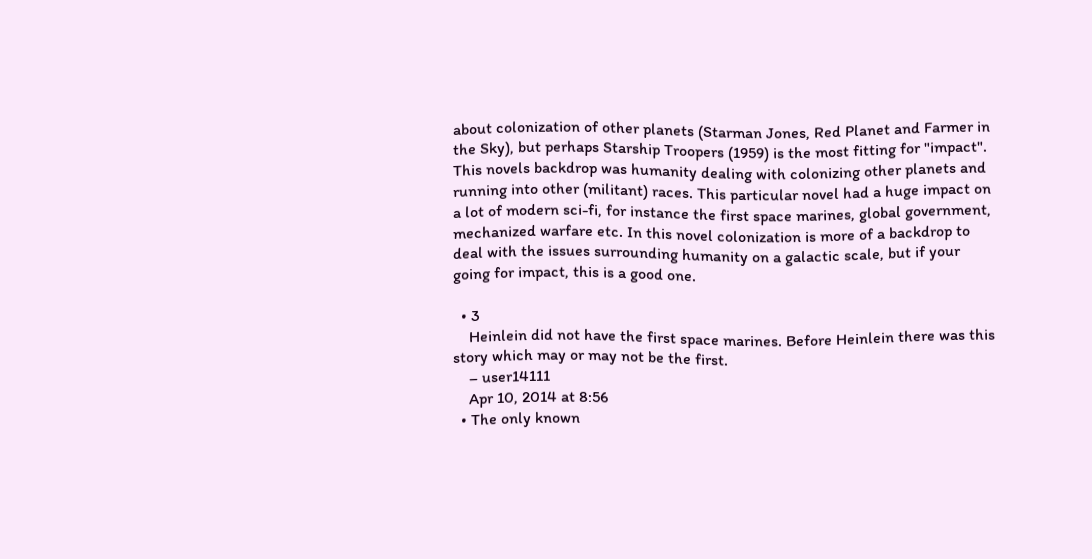about colonization of other planets (Starman Jones, Red Planet and Farmer in the Sky), but perhaps Starship Troopers (1959) is the most fitting for "impact". This novels backdrop was humanity dealing with colonizing other planets and running into other (militant) races. This particular novel had a huge impact on a lot of modern sci-fi, for instance the first space marines, global government, mechanized warfare etc. In this novel colonization is more of a backdrop to deal with the issues surrounding humanity on a galactic scale, but if your going for impact, this is a good one.

  • 3
    Heinlein did not have the first space marines. Before Heinlein there was this story which may or may not be the first.
    – user14111
    Apr 10, 2014 at 8:56
  • The only known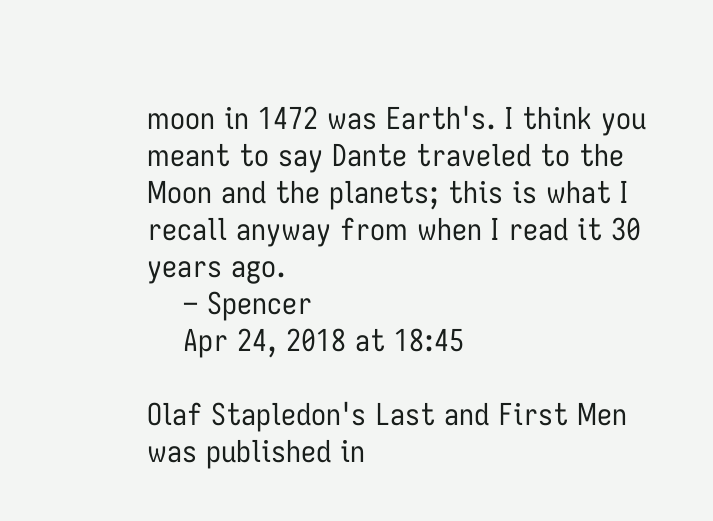moon in 1472 was Earth's. I think you meant to say Dante traveled to the Moon and the planets; this is what I recall anyway from when I read it 30 years ago.
    – Spencer
    Apr 24, 2018 at 18:45

Olaf Stapledon's Last and First Men was published in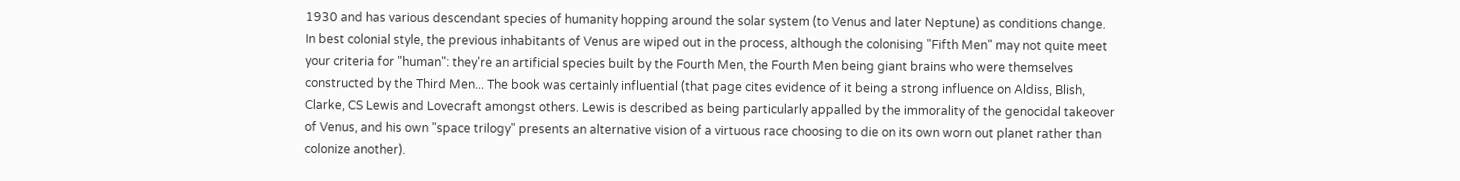1930 and has various descendant species of humanity hopping around the solar system (to Venus and later Neptune) as conditions change. In best colonial style, the previous inhabitants of Venus are wiped out in the process, although the colonising "Fifth Men" may not quite meet your criteria for "human": they're an artificial species built by the Fourth Men, the Fourth Men being giant brains who were themselves constructed by the Third Men... The book was certainly influential (that page cites evidence of it being a strong influence on Aldiss, Blish, Clarke, CS Lewis and Lovecraft amongst others. Lewis is described as being particularly appalled by the immorality of the genocidal takeover of Venus, and his own "space trilogy" presents an alternative vision of a virtuous race choosing to die on its own worn out planet rather than colonize another).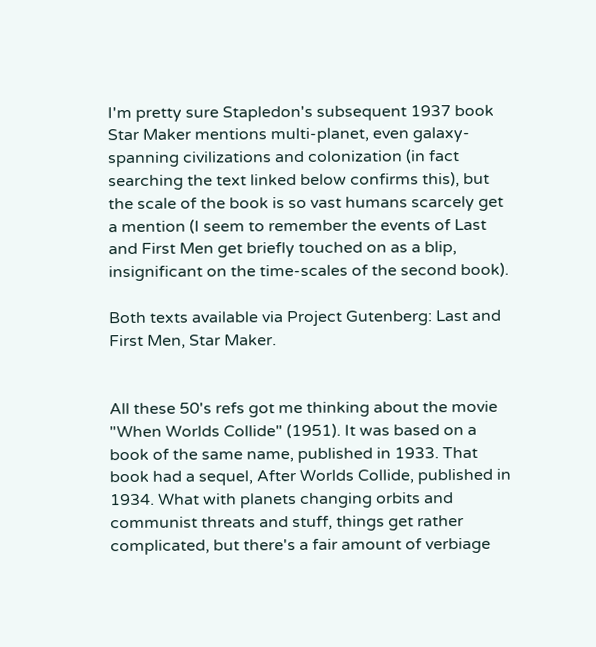I'm pretty sure Stapledon's subsequent 1937 book Star Maker mentions multi-planet, even galaxy-spanning civilizations and colonization (in fact searching the text linked below confirms this), but the scale of the book is so vast humans scarcely get a mention (I seem to remember the events of Last and First Men get briefly touched on as a blip, insignificant on the time-scales of the second book).

Both texts available via Project Gutenberg: Last and First Men, Star Maker.


All these 50's refs got me thinking about the movie "When Worlds Collide" (1951). It was based on a book of the same name, published in 1933. That book had a sequel, After Worlds Collide, published in 1934. What with planets changing orbits and communist threats and stuff, things get rather complicated, but there's a fair amount of verbiage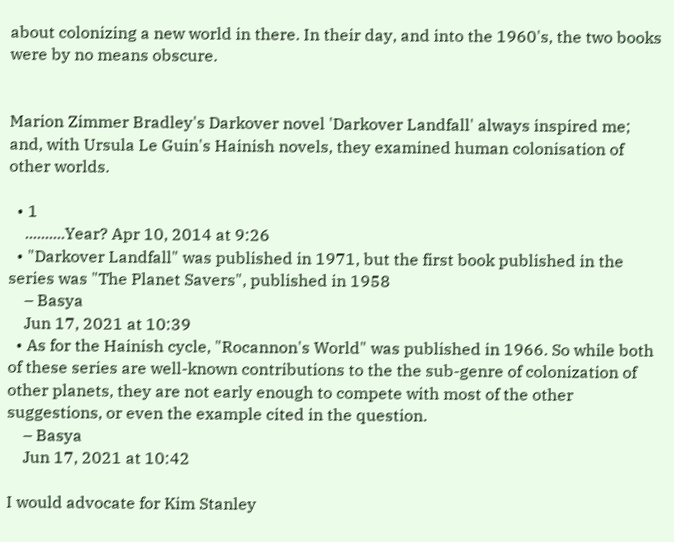about colonizing a new world in there. In their day, and into the 1960's, the two books were by no means obscure.


Marion Zimmer Bradley's Darkover novel 'Darkover Landfall' always inspired me; and, with Ursula Le Guin's Hainish novels, they examined human colonisation of other worlds.

  • 1
    ..........Year? Apr 10, 2014 at 9:26
  • "Darkover Landfall" was published in 1971, but the first book published in the series was "The Planet Savers", published in 1958
    – Basya
    Jun 17, 2021 at 10:39
  • As for the Hainish cycle, "Rocannon's World" was published in 1966. So while both of these series are well-known contributions to the the sub-genre of colonization of other planets, they are not early enough to compete with most of the other suggestions, or even the example cited in the question.
    – Basya
    Jun 17, 2021 at 10:42

I would advocate for Kim Stanley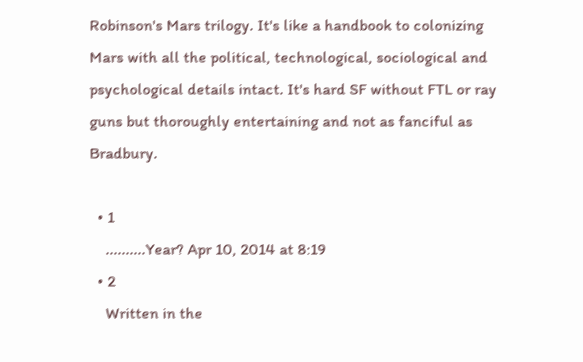Robinson's Mars trilogy. It's like a handbook to colonizing Mars with all the political, technological, sociological and psychological details intact. It's hard SF without FTL or ray guns but thoroughly entertaining and not as fanciful as Bradbury.

  • 1
    ..........Year? Apr 10, 2014 at 8:19
  • 2
    Written in the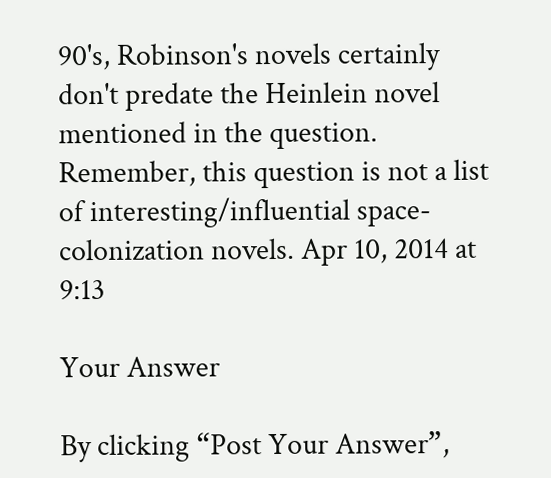90's, Robinson's novels certainly don't predate the Heinlein novel mentioned in the question. Remember, this question is not a list of interesting/influential space-colonization novels. Apr 10, 2014 at 9:13

Your Answer

By clicking “Post Your Answer”,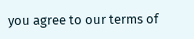you agree to our terms of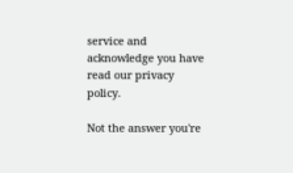service and acknowledge you have read our privacy policy.

Not the answer you're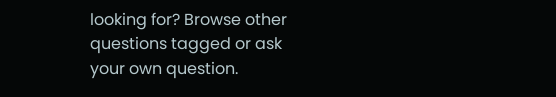looking for? Browse other questions tagged or ask your own question.